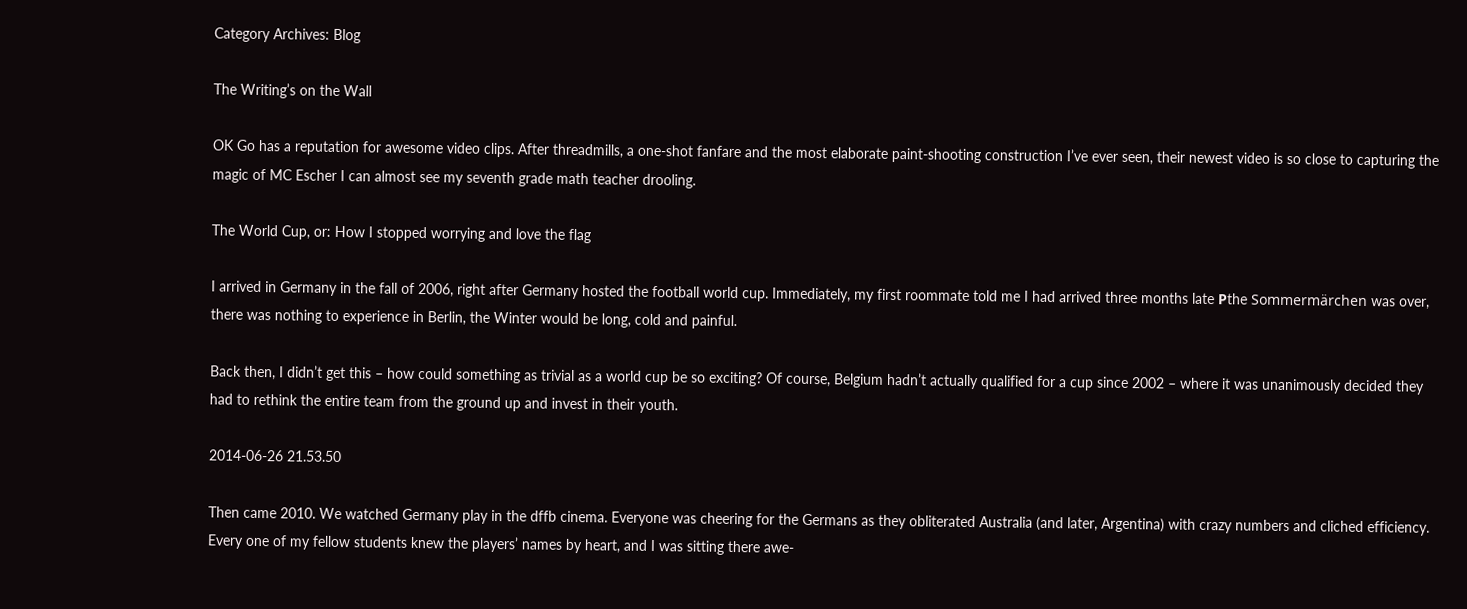Category Archives: Blog

The Writing’s on the Wall

OK Go has a reputation for awesome video clips. After threadmills, a one-shot fanfare and the most elaborate paint-shooting construction I’ve ever seen, their newest video is so close to capturing the magic of MC Escher I can almost see my seventh grade math teacher drooling.

The World Cup, or: How I stopped worrying and love the flag

I arrived in Germany in the fall of 2006, right after Germany hosted the football world cup. Immediately, my first roommate told me I had arrived three months late Рthe Sommermärchen was over, there was nothing to experience in Berlin, the Winter would be long, cold and painful.

Back then, I didn’t get this – how could something as trivial as a world cup be so exciting? Of course, Belgium hadn’t actually qualified for a cup since 2002 – where it was unanimously decided they had to rethink the entire team from the ground up and invest in their youth.

2014-06-26 21.53.50

Then came 2010. We watched Germany play in the dffb cinema. Everyone was cheering for the Germans as they obliterated Australia (and later, Argentina) with crazy numbers and cliched efficiency. Every one of my fellow students knew the players’ names by heart, and I was sitting there awe-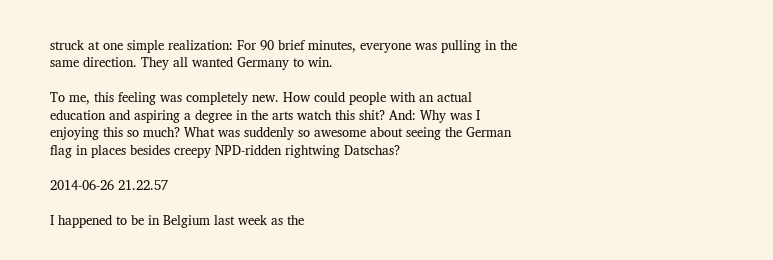struck at one simple realization: For 90 brief minutes, everyone was pulling in the same direction. They all wanted Germany to win.

To me, this feeling was completely new. How could people with an actual education and aspiring a degree in the arts watch this shit? And: Why was I enjoying this so much? What was suddenly so awesome about seeing the German flag in places besides creepy NPD-ridden rightwing Datschas?

2014-06-26 21.22.57

I happened to be in Belgium last week as the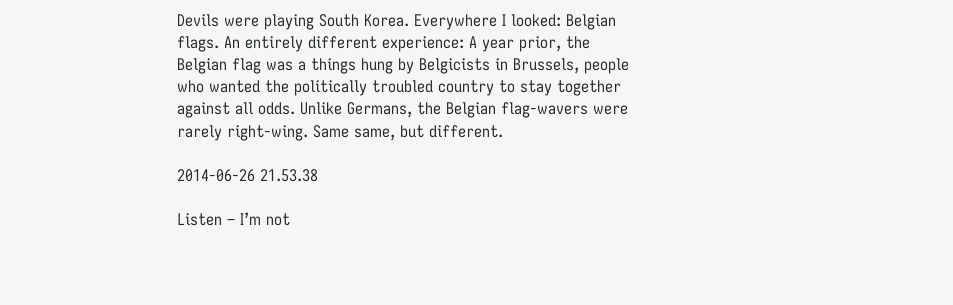Devils were playing South Korea. Everywhere I looked: Belgian flags. An entirely different experience: A year prior, the Belgian flag was a things hung by Belgicists in Brussels, people who wanted the politically troubled country to stay together against all odds. Unlike Germans, the Belgian flag-wavers were rarely right-wing. Same same, but different.

2014-06-26 21.53.38

Listen – I’m not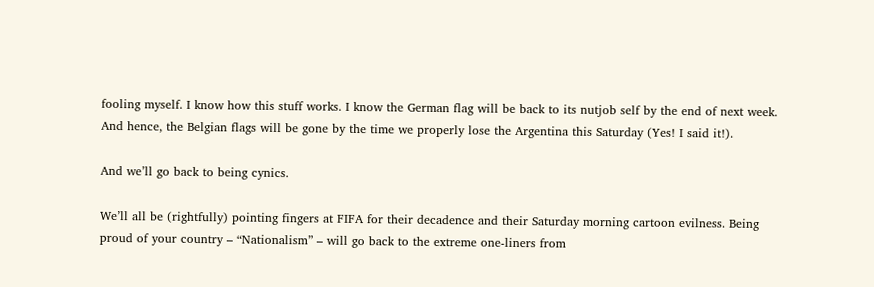fooling myself. I know how this stuff works. I know the German flag will be back to its nutjob self by the end of next week. And hence, the Belgian flags will be gone by the time we properly lose the Argentina this Saturday (Yes! I said it!).

And we’ll go back to being cynics.

We’ll all be (rightfully) pointing fingers at FIFA for their decadence and their Saturday morning cartoon evilness. Being proud of your country – “Nationalism” – will go back to the extreme one-liners from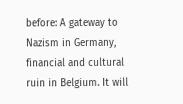before: A gateway to Nazism in Germany, financial and cultural ruin in Belgium. It will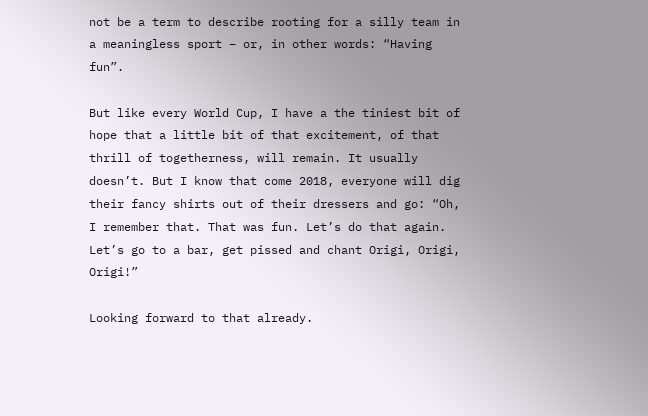not be a term to describe rooting for a silly team in a meaningless sport – or, in other words: “Having fun”.

But like every World Cup, I have a the tiniest bit of hope that a little bit of that excitement, of that thrill of togetherness, will remain. It usually doesn’t. But I know that come 2018, everyone will dig their fancy shirts out of their dressers and go: “Oh, I remember that. That was fun. Let’s do that again. Let’s go to a bar, get pissed and chant Origi, Origi, Origi!”

Looking forward to that already.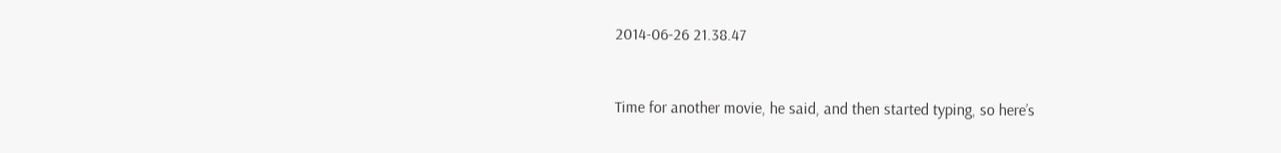2014-06-26 21.38.47


Time for another movie, he said, and then started typing, so here’s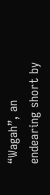“Wagah”, an endearing short by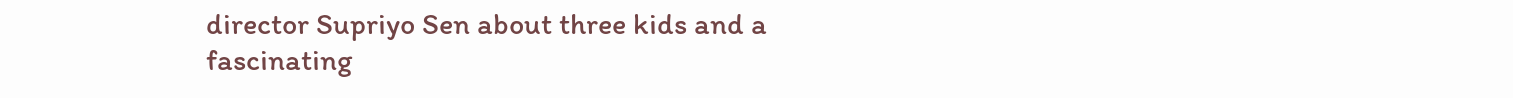director Supriyo Sen about three kids and a fascinating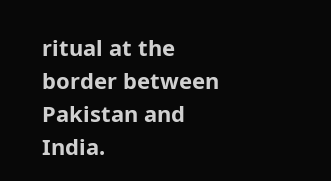ritual at the border between Pakistan and India.